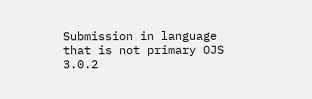Submission in language that is not primary OJS 3.0.2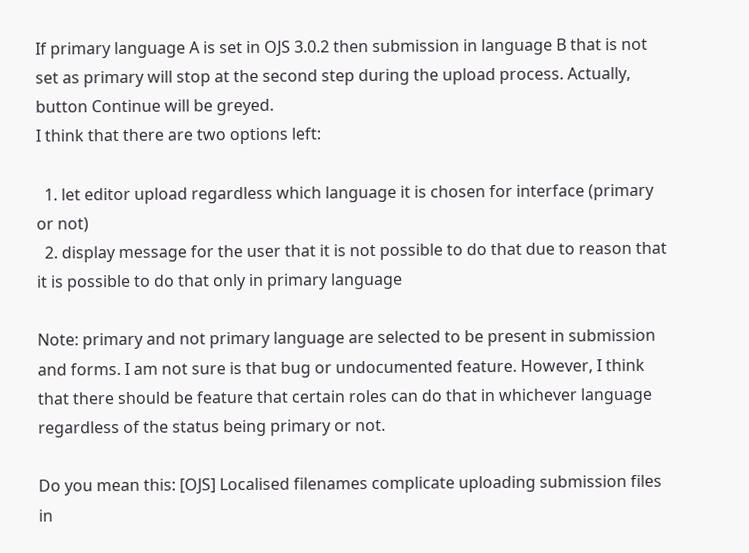If primary language A is set in OJS 3.0.2 then submission in language B that is not set as primary will stop at the second step during the upload process. Actually, button Continue will be greyed.
I think that there are two options left:

  1. let editor upload regardless which language it is chosen for interface (primary or not)
  2. display message for the user that it is not possible to do that due to reason that it is possible to do that only in primary language

Note: primary and not primary language are selected to be present in submission and forms. I am not sure is that bug or undocumented feature. However, I think that there should be feature that certain roles can do that in whichever language regardless of the status being primary or not.

Do you mean this: [OJS] Localised filenames complicate uploading submission files in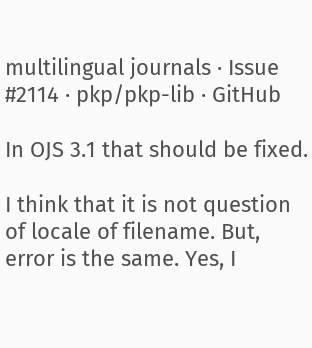multilingual journals · Issue #2114 · pkp/pkp-lib · GitHub

In OJS 3.1 that should be fixed.

I think that it is not question of locale of filename. But, error is the same. Yes, I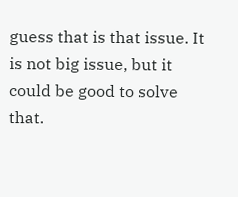guess that is that issue. It is not big issue, but it could be good to solve that.